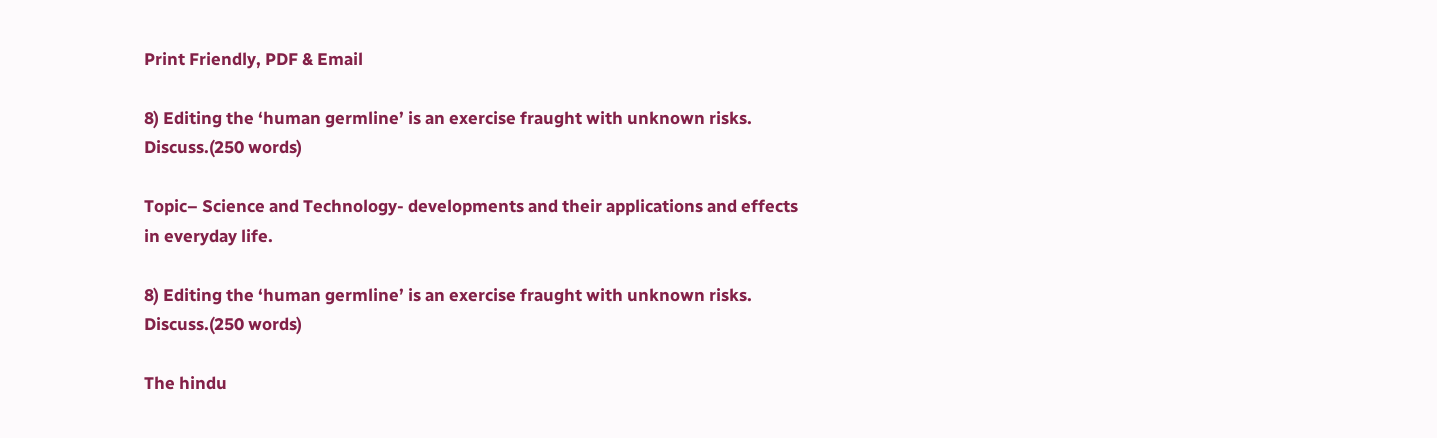Print Friendly, PDF & Email

8) Editing the ‘human germline’ is an exercise fraught with unknown risks. Discuss.(250 words)

Topic– Science and Technology- developments and their applications and effects in everyday life.

8) Editing the ‘human germline’ is an exercise fraught with unknown risks. Discuss.(250 words)

The hindu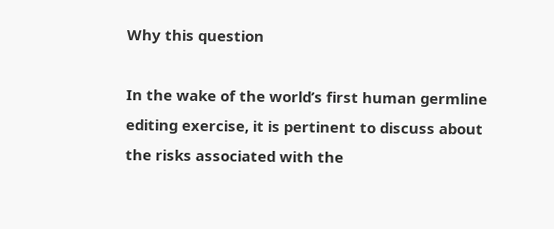Why this question

In the wake of the world’s first human germline editing exercise, it is pertinent to discuss about the risks associated with the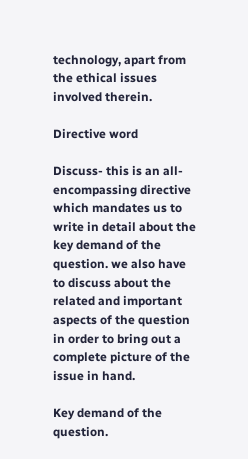technology, apart from the ethical issues involved therein.

Directive word

Discuss- this is an all-encompassing directive which mandates us to write in detail about the key demand of the question. we also have to discuss about the related and important aspects of the question in order to bring out a complete picture of the issue in hand.

Key demand of the question.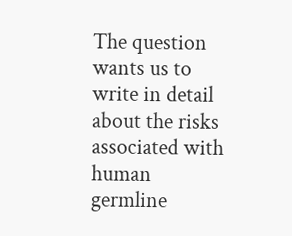The question wants us to write in detail about the risks associated with human germline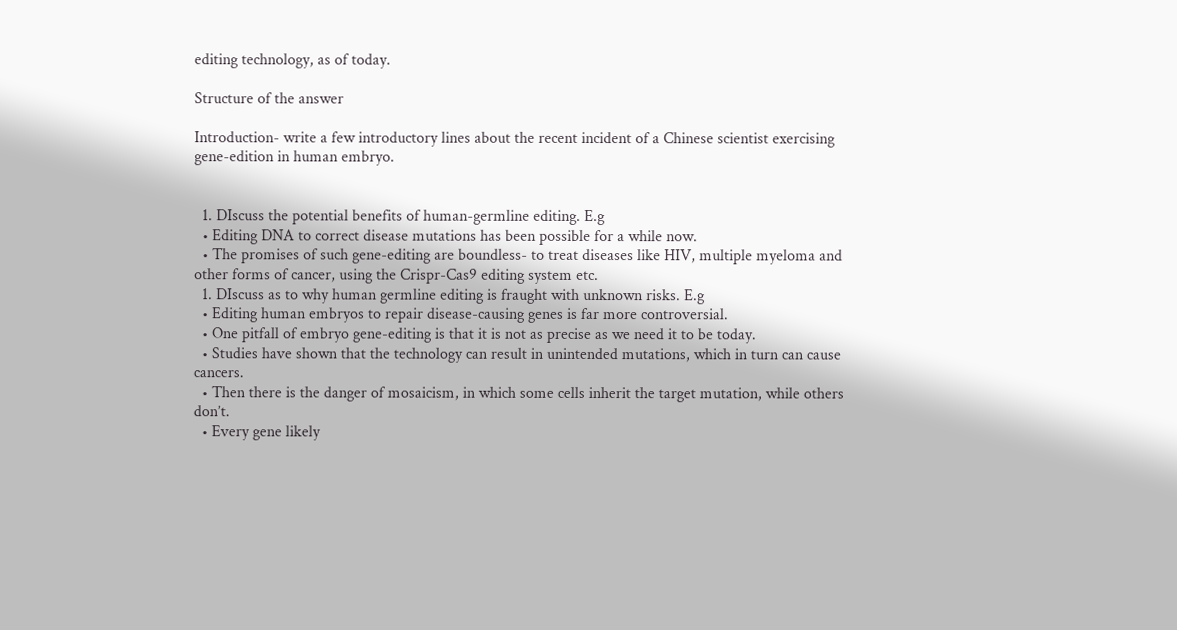editing technology, as of today.

Structure of the answer

Introduction- write a few introductory lines about the recent incident of a Chinese scientist exercising gene-edition in human embryo.


  1. DIscuss the potential benefits of human-germline editing. E.g
  • Editing DNA to correct disease mutations has been possible for a while now.
  • The promises of such gene-editing are boundless- to treat diseases like HIV, multiple myeloma and other forms of cancer, using the Crispr-Cas9 editing system etc.
  1. DIscuss as to why human germline editing is fraught with unknown risks. E.g
  • Editing human embryos to repair disease-causing genes is far more controversial.
  • One pitfall of embryo gene-editing is that it is not as precise as we need it to be today.
  • Studies have shown that the technology can result in unintended mutations, which in turn can cause cancers.
  • Then there is the danger of mosaicism, in which some cells inherit the target mutation, while others don’t.
  • Every gene likely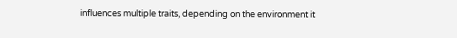influences multiple traits, depending on the environment it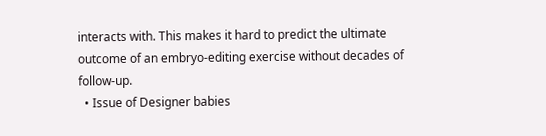interacts with. This makes it hard to predict the ultimate outcome of an embryo-editing exercise without decades of follow-up.
  • Issue of Designer babies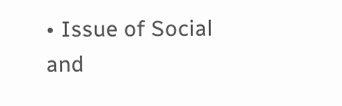• Issue of Social and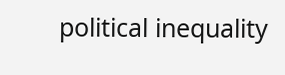political inequality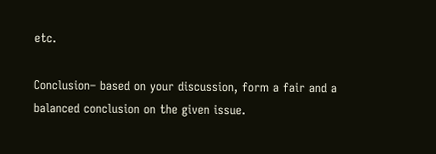etc.

Conclusion– based on your discussion, form a fair and a balanced conclusion on the given issue.